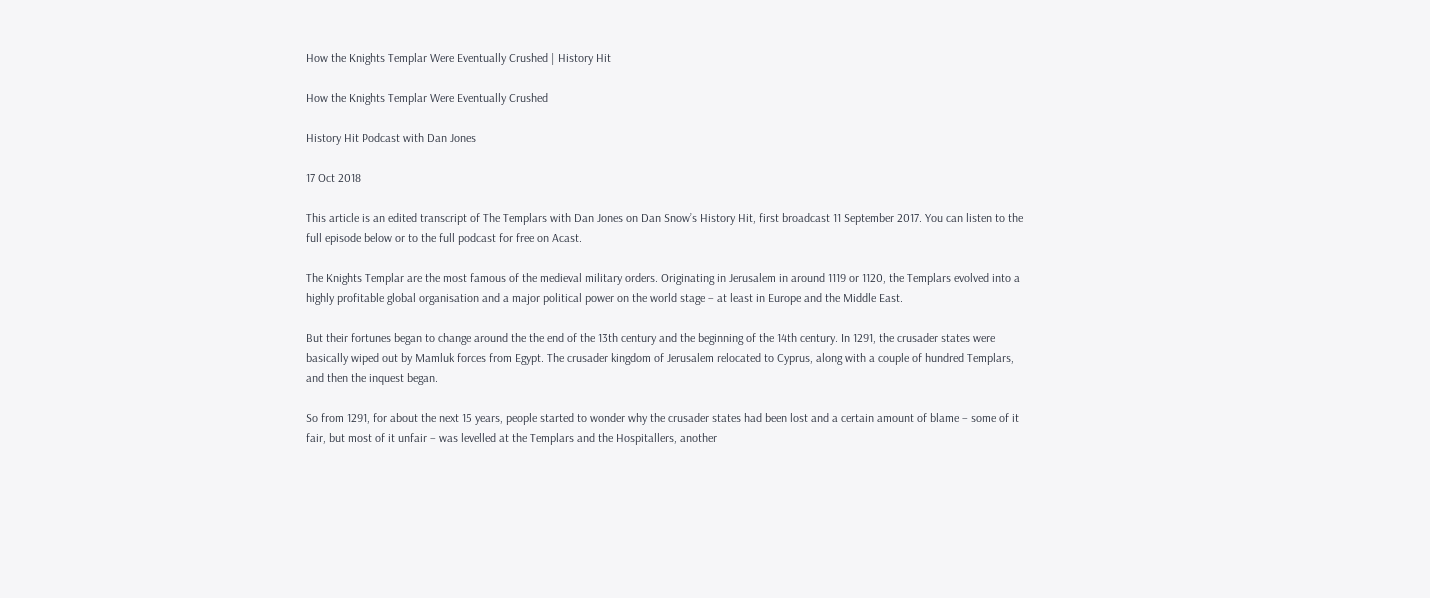How the Knights Templar Were Eventually Crushed | History Hit

How the Knights Templar Were Eventually Crushed

History Hit Podcast with Dan Jones

17 Oct 2018

This article is an edited transcript of The Templars with Dan Jones on Dan Snow’s History Hit, first broadcast 11 September 2017. You can listen to the full episode below or to the full podcast for free on Acast.

The Knights Templar are the most famous of the medieval military orders. Originating in Jerusalem in around 1119 or 1120, the Templars evolved into a highly profitable global organisation and a major political power on the world stage – at least in Europe and the Middle East.

But their fortunes began to change around the the end of the 13th century and the beginning of the 14th century. In 1291, the crusader states were basically wiped out by Mamluk forces from Egypt. The crusader kingdom of Jerusalem relocated to Cyprus, along with a couple of hundred Templars, and then the inquest began.

So from 1291, for about the next 15 years, people started to wonder why the crusader states had been lost and a certain amount of blame – some of it fair, but most of it unfair – was levelled at the Templars and the Hospitallers, another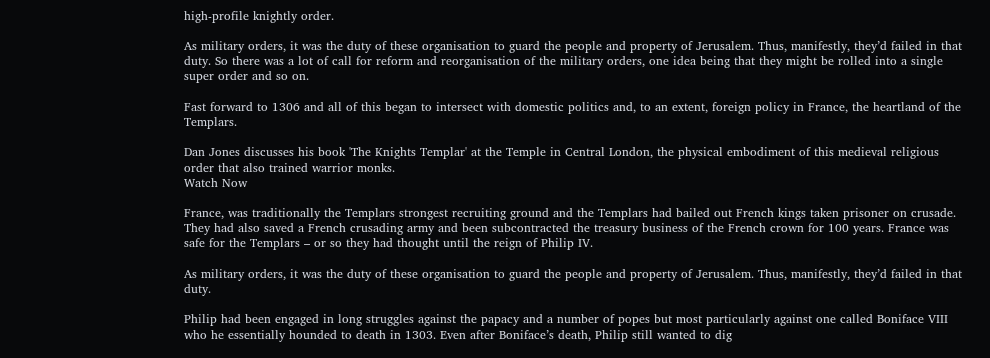high-profile knightly order.

As military orders, it was the duty of these organisation to guard the people and property of Jerusalem. Thus, manifestly, they’d failed in that duty. So there was a lot of call for reform and reorganisation of the military orders, one idea being that they might be rolled into a single super order and so on.

Fast forward to 1306 and all of this began to intersect with domestic politics and, to an extent, foreign policy in France, the heartland of the Templars.

Dan Jones discusses his book 'The Knights Templar' at the Temple in Central London, the physical embodiment of this medieval religious order that also trained warrior monks.
Watch Now

France, was traditionally the Templars strongest recruiting ground and the Templars had bailed out French kings taken prisoner on crusade. They had also saved a French crusading army and been subcontracted the treasury business of the French crown for 100 years. France was safe for the Templars – or so they had thought until the reign of Philip IV.

As military orders, it was the duty of these organisation to guard the people and property of Jerusalem. Thus, manifestly, they’d failed in that duty.

Philip had been engaged in long struggles against the papacy and a number of popes but most particularly against one called Boniface VIII who he essentially hounded to death in 1303. Even after Boniface’s death, Philip still wanted to dig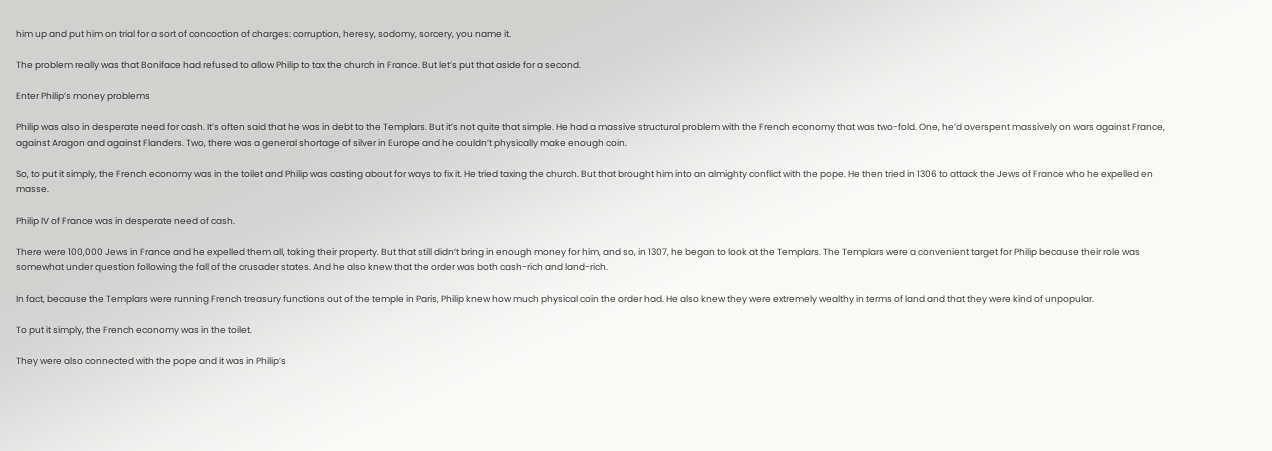him up and put him on trial for a sort of concoction of charges: corruption, heresy, sodomy, sorcery, you name it.

The problem really was that Boniface had refused to allow Philip to tax the church in France. But let’s put that aside for a second.

Enter Philip’s money problems

Philip was also in desperate need for cash. It’s often said that he was in debt to the Templars. But it’s not quite that simple. He had a massive structural problem with the French economy that was two-fold. One, he’d overspent massively on wars against France, against Aragon and against Flanders. Two, there was a general shortage of silver in Europe and he couldn’t physically make enough coin.

So, to put it simply, the French economy was in the toilet and Philip was casting about for ways to fix it. He tried taxing the church. But that brought him into an almighty conflict with the pope. He then tried in 1306 to attack the Jews of France who he expelled en masse.

Philip IV of France was in desperate need of cash.

There were 100,000 Jews in France and he expelled them all, taking their property. But that still didn’t bring in enough money for him, and so, in 1307, he began to look at the Templars. The Templars were a convenient target for Philip because their role was somewhat under question following the fall of the crusader states. And he also knew that the order was both cash-rich and land-rich.

In fact, because the Templars were running French treasury functions out of the temple in Paris, Philip knew how much physical coin the order had. He also knew they were extremely wealthy in terms of land and that they were kind of unpopular.

To put it simply, the French economy was in the toilet.

They were also connected with the pope and it was in Philip’s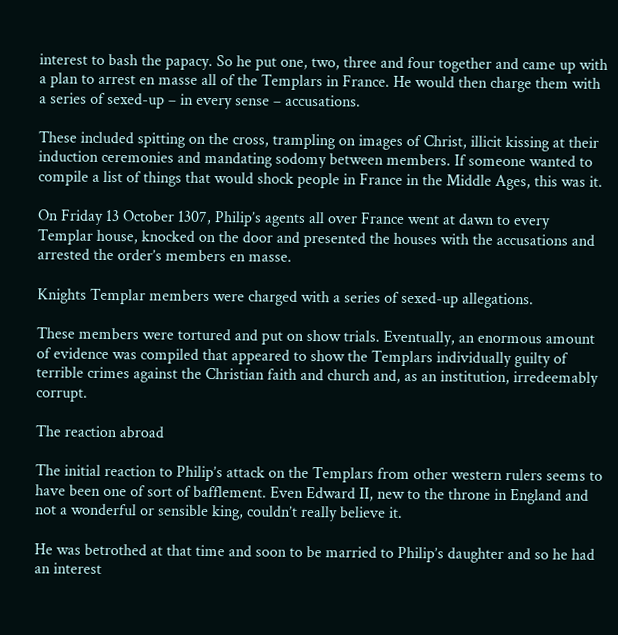interest to bash the papacy. So he put one, two, three and four together and came up with a plan to arrest en masse all of the Templars in France. He would then charge them with a series of sexed-up – in every sense – accusations.

These included spitting on the cross, trampling on images of Christ, illicit kissing at their induction ceremonies and mandating sodomy between members. If someone wanted to compile a list of things that would shock people in France in the Middle Ages, this was it.

On Friday 13 October 1307, Philip’s agents all over France went at dawn to every Templar house, knocked on the door and presented the houses with the accusations and arrested the order’s members en masse.

Knights Templar members were charged with a series of sexed-up allegations.

These members were tortured and put on show trials. Eventually, an enormous amount of evidence was compiled that appeared to show the Templars individually guilty of terrible crimes against the Christian faith and church and, as an institution, irredeemably corrupt.

The reaction abroad

The initial reaction to Philip’s attack on the Templars from other western rulers seems to have been one of sort of bafflement. Even Edward II, new to the throne in England and not a wonderful or sensible king, couldn’t really believe it.

He was betrothed at that time and soon to be married to Philip’s daughter and so he had an interest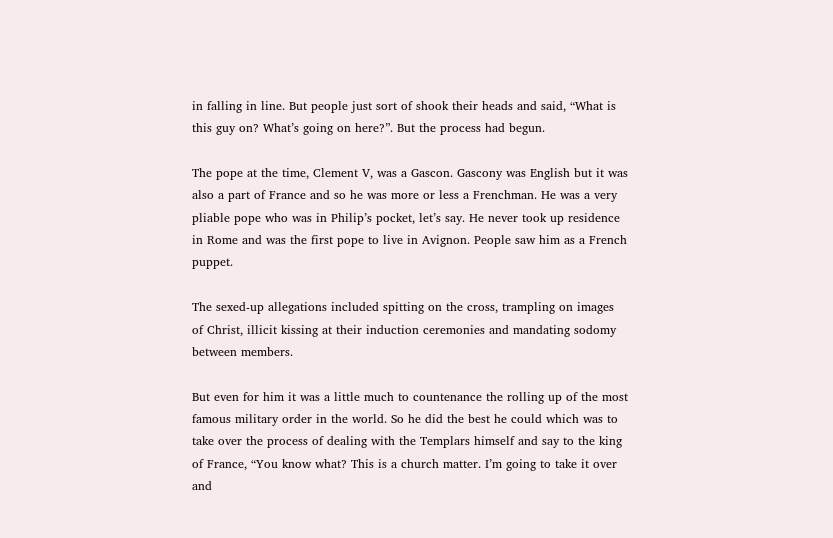in falling in line. But people just sort of shook their heads and said, “What is this guy on? What’s going on here?”. But the process had begun.

The pope at the time, Clement V, was a Gascon. Gascony was English but it was also a part of France and so he was more or less a Frenchman. He was a very pliable pope who was in Philip’s pocket, let’s say. He never took up residence in Rome and was the first pope to live in Avignon. People saw him as a French puppet.

The sexed-up allegations included spitting on the cross, trampling on images of Christ, illicit kissing at their induction ceremonies and mandating sodomy between members.

But even for him it was a little much to countenance the rolling up of the most famous military order in the world. So he did the best he could which was to take over the process of dealing with the Templars himself and say to the king of France, “You know what? This is a church matter. I’m going to take it over and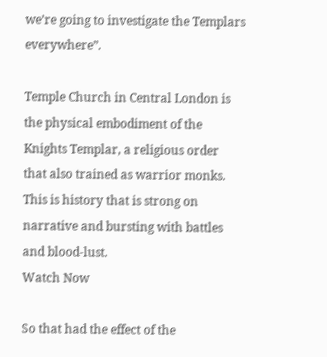we’re going to investigate the Templars everywhere”.

Temple Church in Central London is the physical embodiment of the Knights Templar, a religious order that also trained as warrior monks. This is history that is strong on narrative and bursting with battles and blood-lust.
Watch Now

So that had the effect of the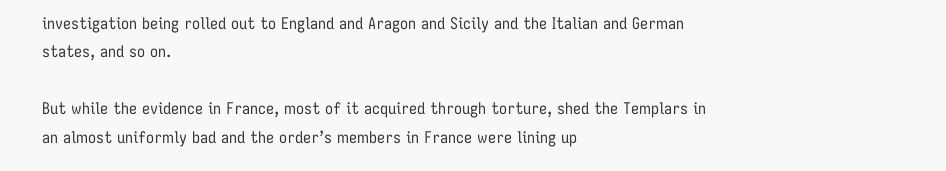investigation being rolled out to England and Aragon and Sicily and the Italian and German states, and so on.

But while the evidence in France, most of it acquired through torture, shed the Templars in an almost uniformly bad and the order’s members in France were lining up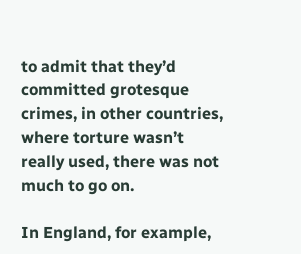to admit that they’d committed grotesque crimes, in other countries, where torture wasn’t really used, there was not much to go on.

In England, for example,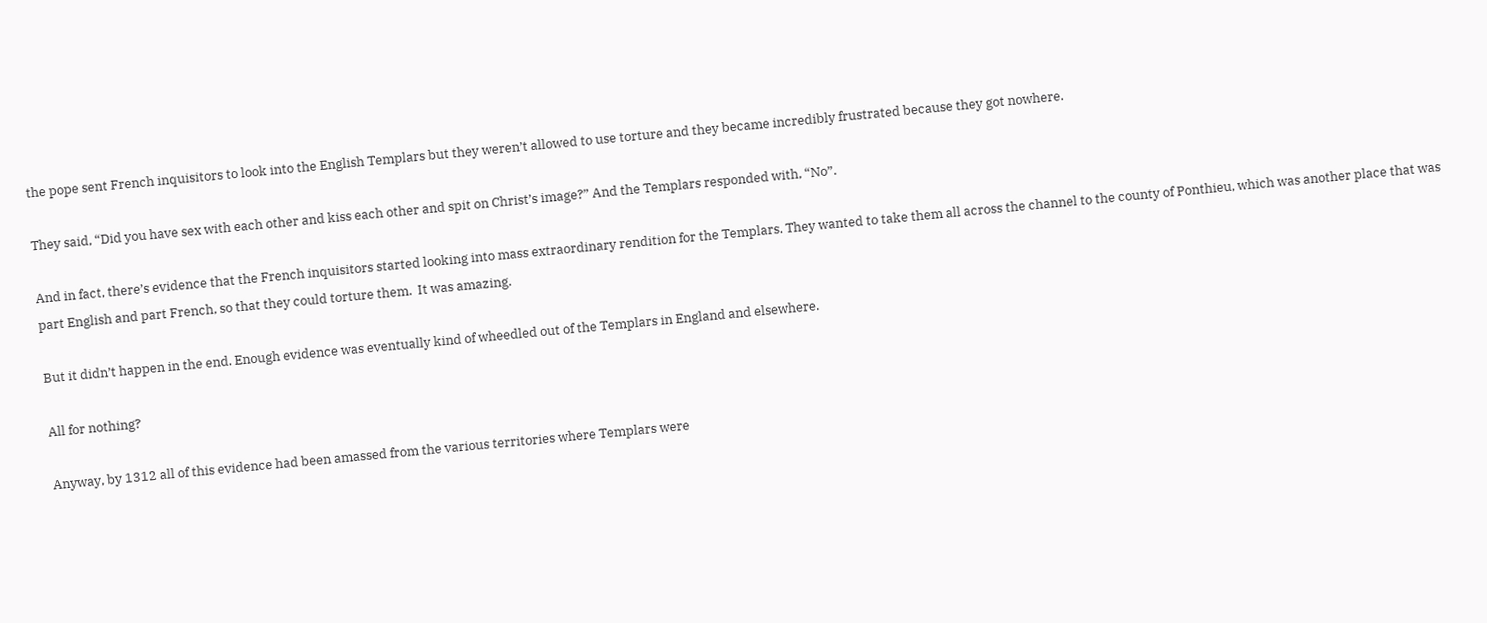the pope sent French inquisitors to look into the English Templars but they weren’t allowed to use torture and they became incredibly frustrated because they got nowhere.

They said, “Did you have sex with each other and kiss each other and spit on Christ’s image?” And the Templars responded with, “No”.

And in fact, there’s evidence that the French inquisitors started looking into mass extraordinary rendition for the Templars. They wanted to take them all across the channel to the county of Ponthieu, which was another place that was part English and part French, so that they could torture them.  It was amazing.

But it didn’t happen in the end. Enough evidence was eventually kind of wheedled out of the Templars in England and elsewhere.

All for nothing?

Anyway, by 1312 all of this evidence had been amassed from the various territories where Templars were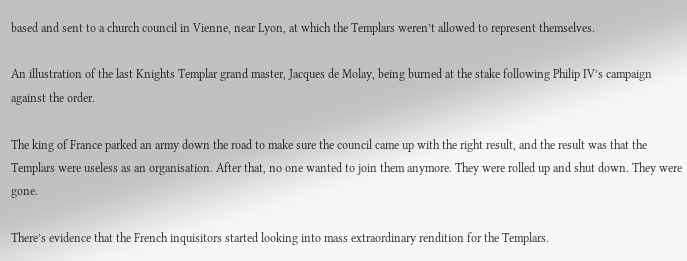based and sent to a church council in Vienne, near Lyon, at which the Templars weren’t allowed to represent themselves.

An illustration of the last Knights Templar grand master, Jacques de Molay, being burned at the stake following Philip IV’s campaign against the order.

The king of France parked an army down the road to make sure the council came up with the right result, and the result was that the Templars were useless as an organisation. After that, no one wanted to join them anymore. They were rolled up and shut down. They were gone.

There’s evidence that the French inquisitors started looking into mass extraordinary rendition for the Templars.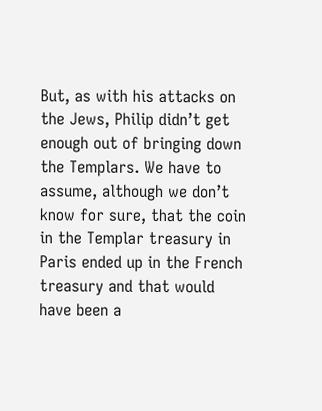But, as with his attacks on the Jews, Philip didn’t get enough out of bringing down the Templars. We have to assume, although we don’t know for sure, that the coin in the Templar treasury in Paris ended up in the French treasury and that would have been a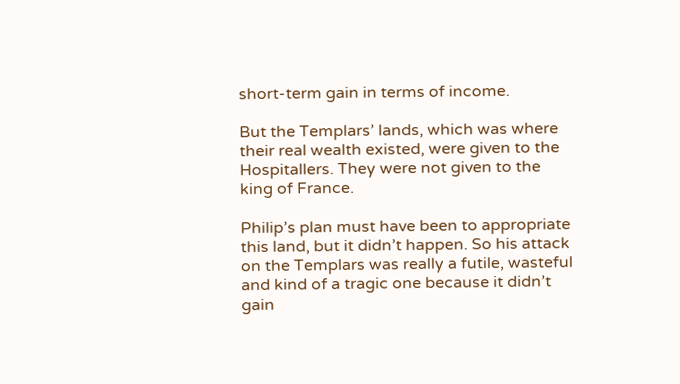short-term gain in terms of income.

But the Templars’ lands, which was where their real wealth existed, were given to the Hospitallers. They were not given to the king of France.

Philip’s plan must have been to appropriate this land, but it didn’t happen. So his attack on the Templars was really a futile, wasteful and kind of a tragic one because it didn’t gain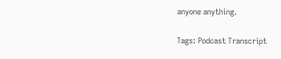anyone anything.

Tags: Podcast Transcript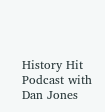History Hit Podcast with Dan Jones